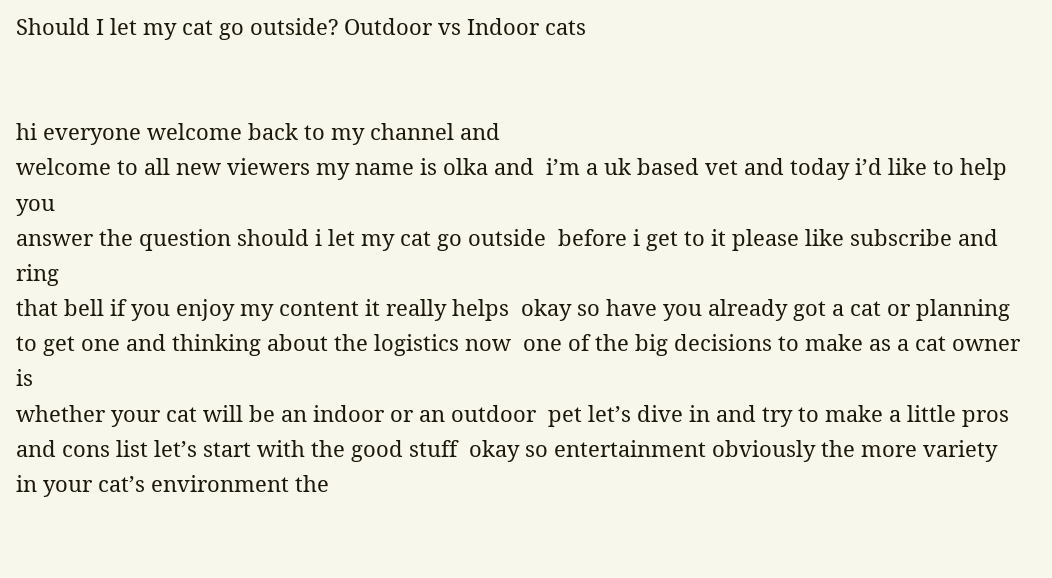Should I let my cat go outside? Outdoor vs Indoor cats


hi everyone welcome back to my channel and
welcome to all new viewers my name is olka and  i’m a uk based vet and today i’d like to help you
answer the question should i let my cat go outside  before i get to it please like subscribe and ring
that bell if you enjoy my content it really helps  okay so have you already got a cat or planning
to get one and thinking about the logistics now  one of the big decisions to make as a cat owner is
whether your cat will be an indoor or an outdoor  pet let’s dive in and try to make a little pros
and cons list let’s start with the good stuff  okay so entertainment obviously the more variety
in your cat’s environment the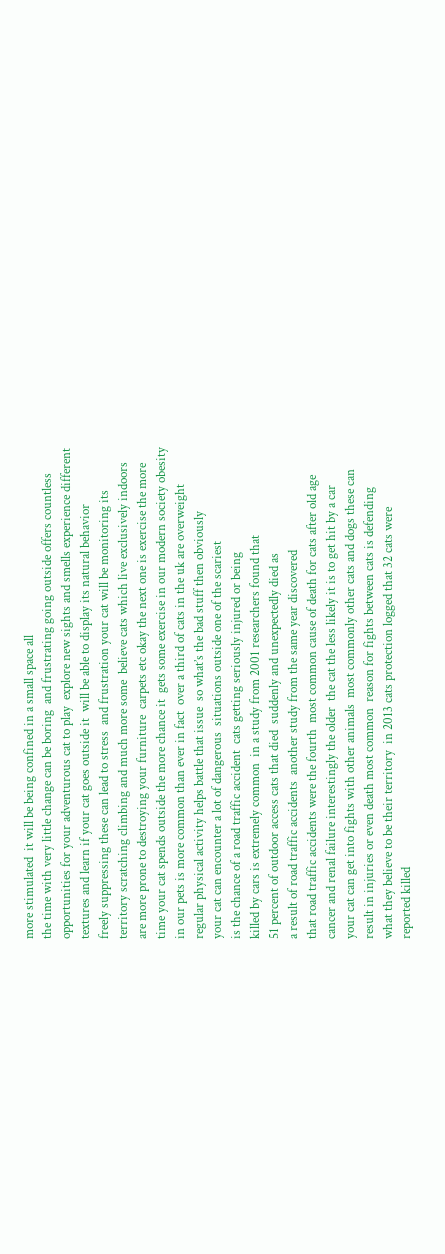more stimulated  it will be being confined in a small space all
the time with very little change can be boring  and frustrating going outside offers countless
opportunities for your adventurous cat to play  explore new sights and smells experience different
textures and learn if your cat goes outside it  will be able to display its natural behavior
freely suppressing these can lead to stress  and frustration your cat will be monitoring its
territory scratching climbing and much more some  believe cats which live exclusively indoors
are more prone to destroying your furniture  carpets etc okay the next one is exercise the more
time your cat spends outside the more chance it  gets some exercise in our modern society obesity
in our pets is more common than ever in fact  over a third of cats in the uk are overweight
regular physical activity helps battle that issue  so what’s the bad stuff then obviously
your cat can encounter a lot of dangerous  situations outside one of the scariest
is the chance of a road traffic accident  cats getting seriously injured or being
killed by cars is extremely common  in a study from 2001 researchers found that
51 percent of outdoor access cats that died  suddenly and unexpectedly died as
a result of road traffic accidents  another study from the same year discovered
that road traffic accidents were the fourth  most common cause of death for cats after old age
cancer and renal failure interestingly the older  the cat the less likely it is to get hit by a car
your cat can get into fights with other animals  most commonly other cats and dogs these can
result in injuries or even death most common  reason for fights between cats is defending
what they believe to be their territory  in 2013 cats protection logged that 32 cats were
reported killed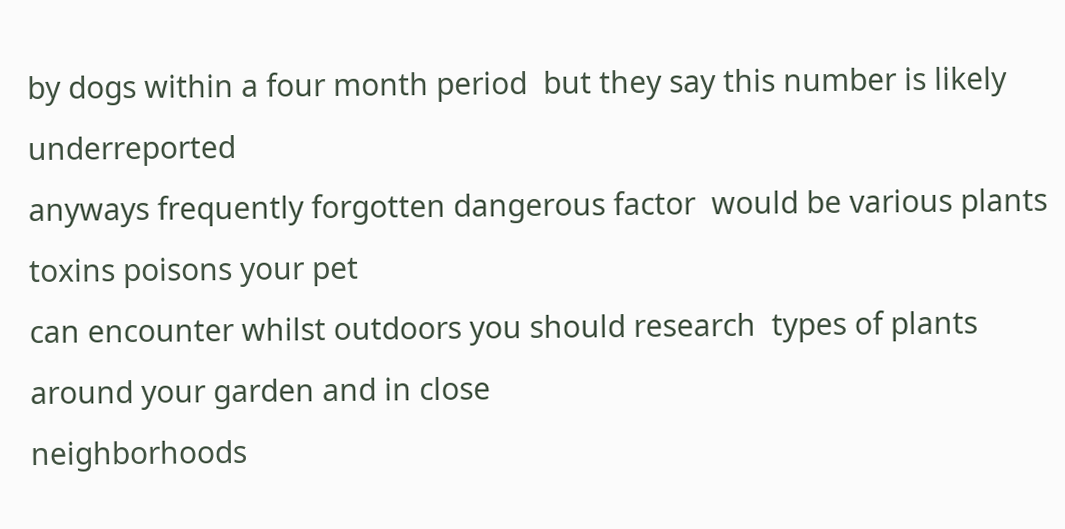by dogs within a four month period  but they say this number is likely underreported
anyways frequently forgotten dangerous factor  would be various plants toxins poisons your pet
can encounter whilst outdoors you should research  types of plants around your garden and in close
neighborhoods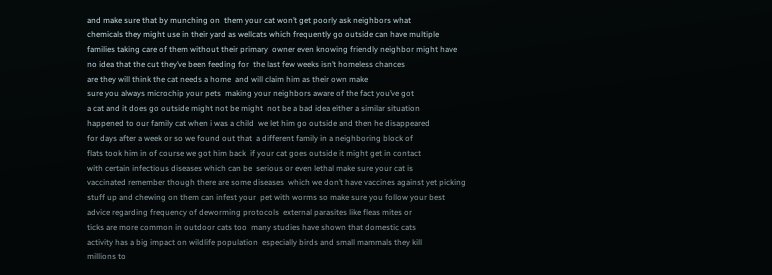and make sure that by munching on  them your cat won’t get poorly ask neighbors what
chemicals they might use in their yard as wellcats which frequently go outside can have multiple
families taking care of them without their primary  owner even knowing friendly neighbor might have
no idea that the cut they’ve been feeding for  the last few weeks isn’t homeless chances
are they will think the cat needs a home  and will claim him as their own make
sure you always microchip your pets  making your neighbors aware of the fact you’ve got
a cat and it does go outside might not be might  not be a bad idea either a similar situation
happened to our family cat when i was a child  we let him go outside and then he disappeared
for days after a week or so we found out that  a different family in a neighboring block of
flats took him in of course we got him back  if your cat goes outside it might get in contact
with certain infectious diseases which can be  serious or even lethal make sure your cat is
vaccinated remember though there are some diseases  which we don’t have vaccines against yet picking
stuff up and chewing on them can infest your  pet with worms so make sure you follow your best
advice regarding frequency of deworming protocols  external parasites like fleas mites or
ticks are more common in outdoor cats too  many studies have shown that domestic cats
activity has a big impact on wildlife population  especially birds and small mammals they kill
millions to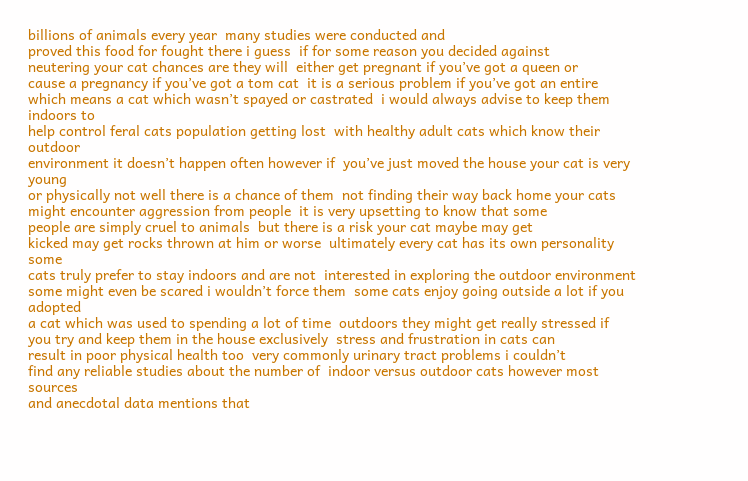billions of animals every year  many studies were conducted and
proved this food for fought there i guess  if for some reason you decided against
neutering your cat chances are they will  either get pregnant if you’ve got a queen or
cause a pregnancy if you’ve got a tom cat  it is a serious problem if you’ve got an entire
which means a cat which wasn’t spayed or castrated  i would always advise to keep them indoors to
help control feral cats population getting lost  with healthy adult cats which know their outdoor
environment it doesn’t happen often however if  you’ve just moved the house your cat is very young
or physically not well there is a chance of them  not finding their way back home your cats
might encounter aggression from people  it is very upsetting to know that some
people are simply cruel to animals  but there is a risk your cat maybe may get
kicked may get rocks thrown at him or worse  ultimately every cat has its own personality some
cats truly prefer to stay indoors and are not  interested in exploring the outdoor environment
some might even be scared i wouldn’t force them  some cats enjoy going outside a lot if you adopted
a cat which was used to spending a lot of time  outdoors they might get really stressed if
you try and keep them in the house exclusively  stress and frustration in cats can
result in poor physical health too  very commonly urinary tract problems i couldn’t
find any reliable studies about the number of  indoor versus outdoor cats however most sources
and anecdotal data mentions that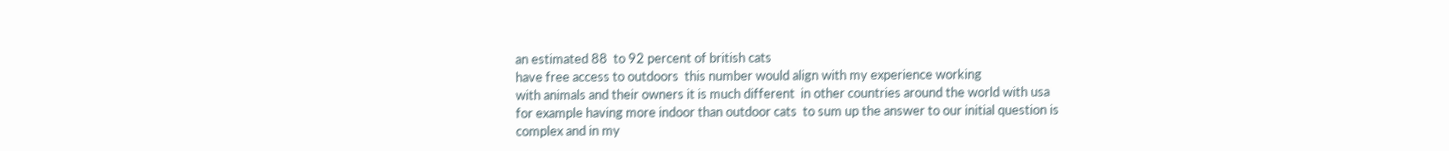an estimated 88  to 92 percent of british cats
have free access to outdoors  this number would align with my experience working
with animals and their owners it is much different  in other countries around the world with usa
for example having more indoor than outdoor cats  to sum up the answer to our initial question is
complex and in my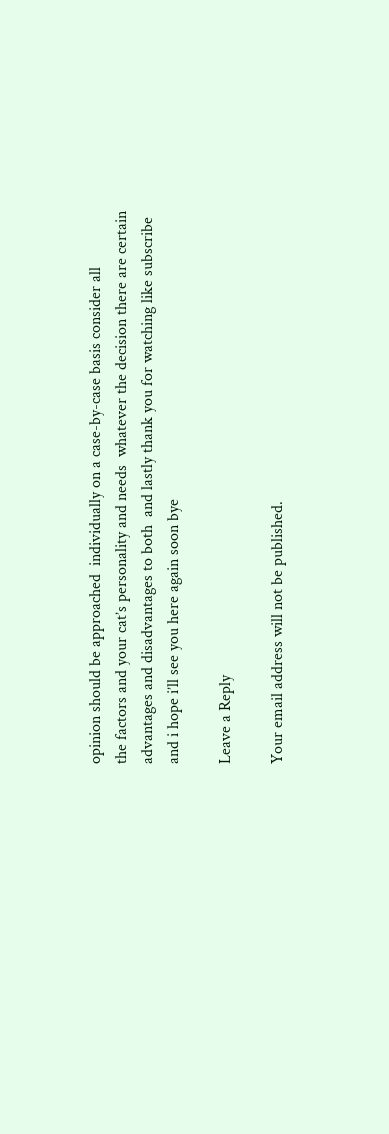opinion should be approached  individually on a case-by-case basis consider all
the factors and your cat’s personality and needs  whatever the decision there are certain
advantages and disadvantages to both  and lastly thank you for watching like subscribe
and i hope i’ll see you here again soon bye

Leave a Reply

Your email address will not be published.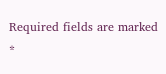Required fields are marked *